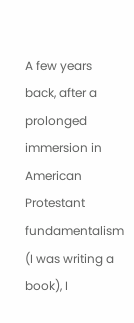A few years back, after a prolonged immersion in American Protestant fundamentalism (I was writing a book), I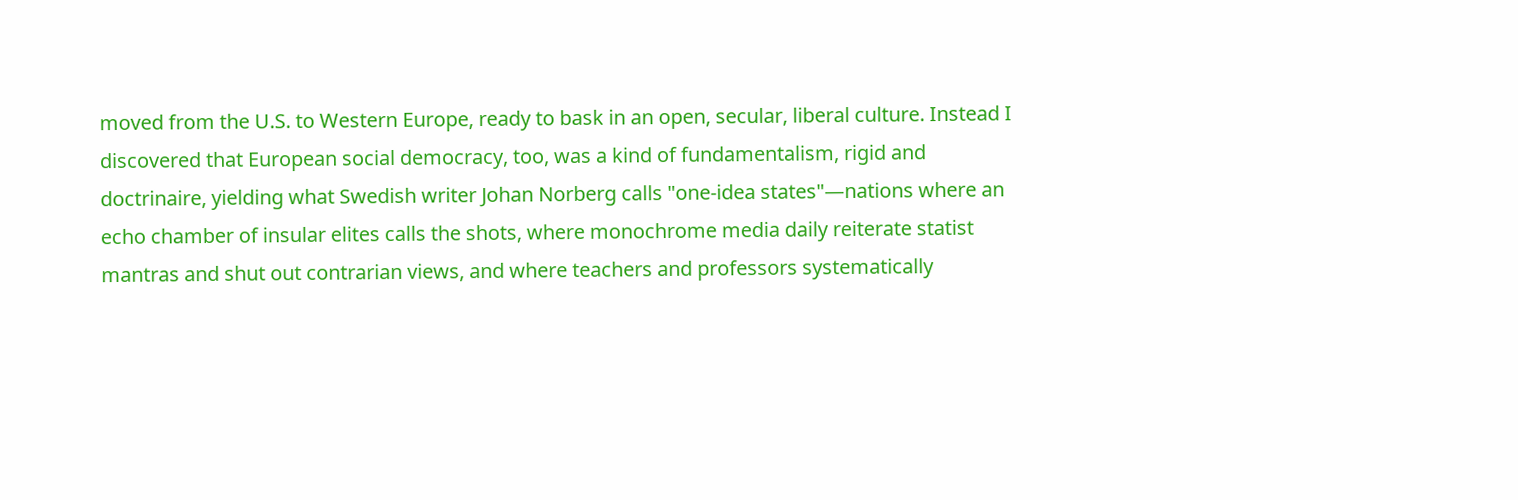moved from the U.S. to Western Europe, ready to bask in an open, secular, liberal culture. Instead I discovered that European social democracy, too, was a kind of fundamentalism, rigid and doctrinaire, yielding what Swedish writer Johan Norberg calls "one-idea states"—nations where an echo chamber of insular elites calls the shots, where monochrome media daily reiterate statist mantras and shut out contrarian views, and where teachers and professors systematically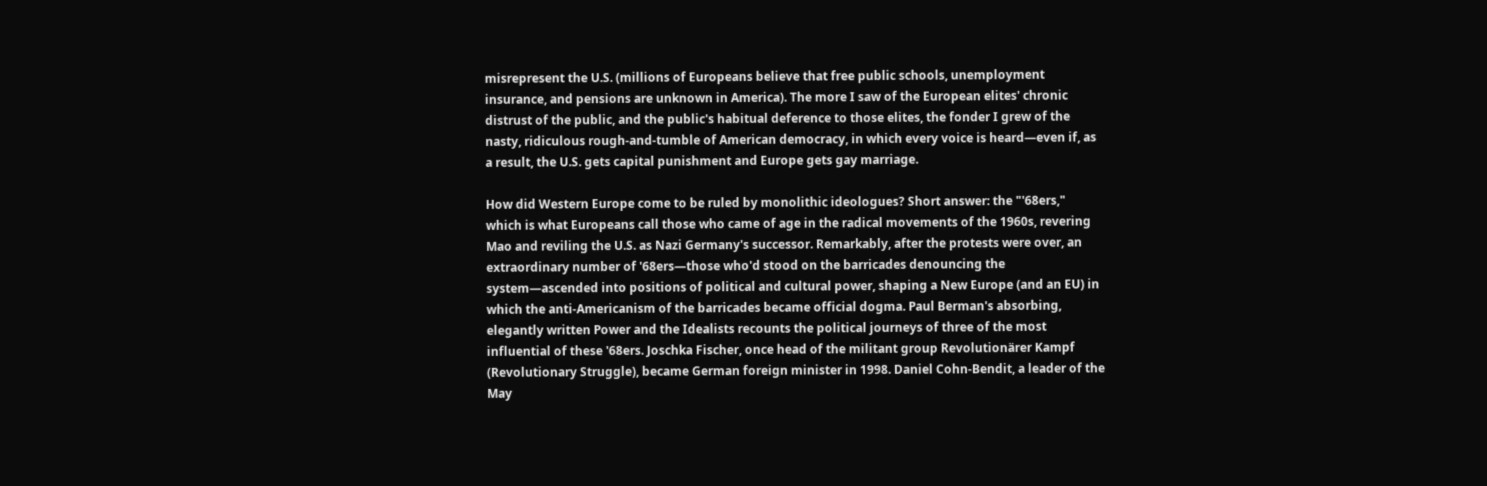misrepresent the U.S. (millions of Europeans believe that free public schools, unemployment insurance, and pensions are unknown in America). The more I saw of the European elites' chronic distrust of the public, and the public's habitual deference to those elites, the fonder I grew of the nasty, ridiculous rough-and-tumble of American democracy, in which every voice is heard—even if, as a result, the U.S. gets capital punishment and Europe gets gay marriage.

How did Western Europe come to be ruled by monolithic ideologues? Short answer: the "'68ers," which is what Europeans call those who came of age in the radical movements of the 1960s, revering Mao and reviling the U.S. as Nazi Germany's successor. Remarkably, after the protests were over, an extraordinary number of '68ers—those who'd stood on the barricades denouncing the system—ascended into positions of political and cultural power, shaping a New Europe (and an EU) in which the anti-Americanism of the barricades became official dogma. Paul Berman's absorbing, elegantly written Power and the Idealists recounts the political journeys of three of the most influential of these '68ers. Joschka Fischer, once head of the militant group Revolutionärer Kampf (Revolutionary Struggle), became German foreign minister in 1998. Daniel Cohn-Bendit, a leader of the May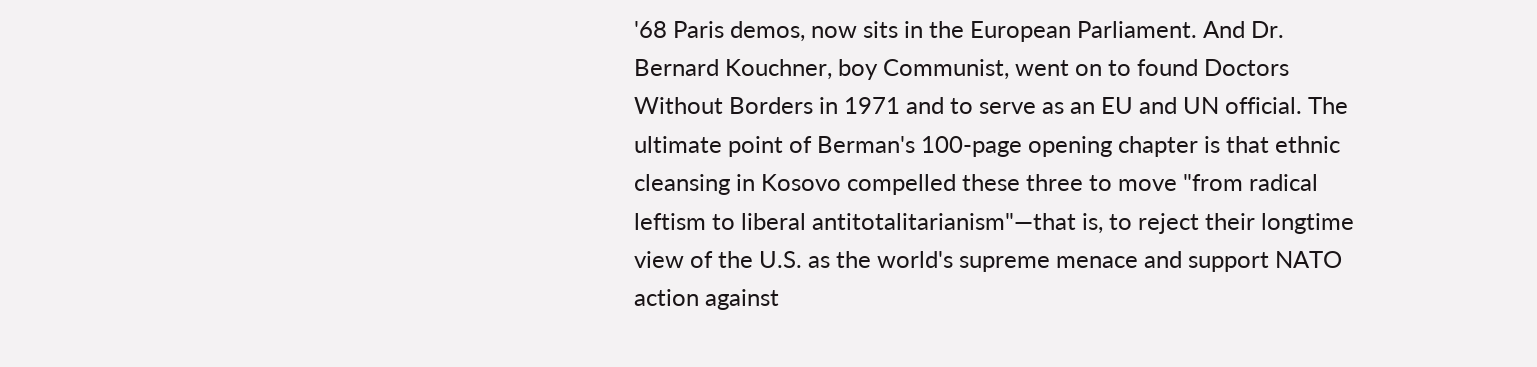'68 Paris demos, now sits in the European Parliament. And Dr. Bernard Kouchner, boy Communist, went on to found Doctors Without Borders in 1971 and to serve as an EU and UN official. The ultimate point of Berman's 100-page opening chapter is that ethnic cleansing in Kosovo compelled these three to move "from radical leftism to liberal antitotalitarianism"—that is, to reject their longtime view of the U.S. as the world's supreme menace and support NATO action against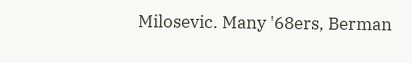Milosevic. Many '68ers, Berman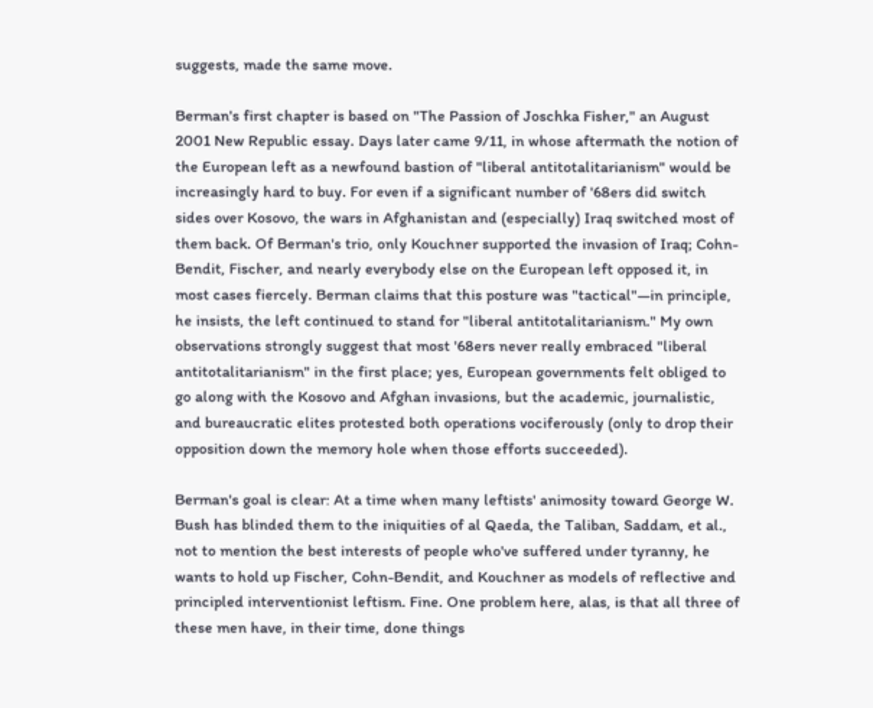suggests, made the same move.

Berman's first chapter is based on "The Passion of Joschka Fisher," an August 2001 New Republic essay. Days later came 9/11, in whose aftermath the notion of the European left as a newfound bastion of "liberal antitotalitarianism" would be increasingly hard to buy. For even if a significant number of '68ers did switch sides over Kosovo, the wars in Afghanistan and (especially) Iraq switched most of them back. Of Berman's trio, only Kouchner supported the invasion of Iraq; Cohn-Bendit, Fischer, and nearly everybody else on the European left opposed it, in most cases fiercely. Berman claims that this posture was "tactical"—in principle, he insists, the left continued to stand for "liberal antitotalitarianism." My own observations strongly suggest that most '68ers never really embraced "liberal antitotalitarianism" in the first place; yes, European governments felt obliged to go along with the Kosovo and Afghan invasions, but the academic, journalistic, and bureaucratic elites protested both operations vociferously (only to drop their opposition down the memory hole when those efforts succeeded).

Berman's goal is clear: At a time when many leftists' animosity toward George W. Bush has blinded them to the iniquities of al Qaeda, the Taliban, Saddam, et al., not to mention the best interests of people who've suffered under tyranny, he wants to hold up Fischer, Cohn-Bendit, and Kouchner as models of reflective and principled interventionist leftism. Fine. One problem here, alas, is that all three of these men have, in their time, done things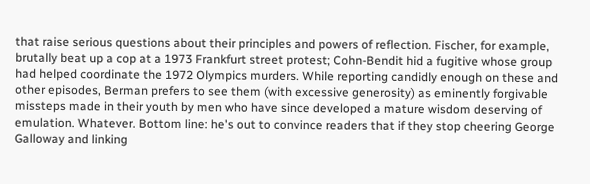that raise serious questions about their principles and powers of reflection. Fischer, for example, brutally beat up a cop at a 1973 Frankfurt street protest; Cohn-Bendit hid a fugitive whose group had helped coordinate the 1972 Olympics murders. While reporting candidly enough on these and other episodes, Berman prefers to see them (with excessive generosity) as eminently forgivable missteps made in their youth by men who have since developed a mature wisdom deserving of emulation. Whatever. Bottom line: he's out to convince readers that if they stop cheering George Galloway and linking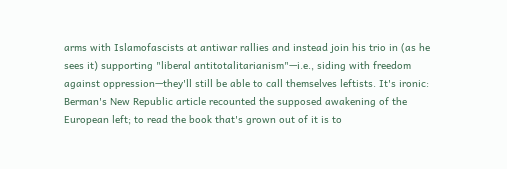arms with Islamofascists at antiwar rallies and instead join his trio in (as he sees it) supporting "liberal antitotalitarianism"—i.e., siding with freedom against oppression—they'll still be able to call themselves leftists. It's ironic: Berman's New Republic article recounted the supposed awakening of the European left; to read the book that's grown out of it is to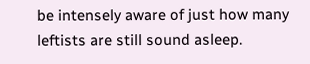be intensely aware of just how many leftists are still sound asleep.